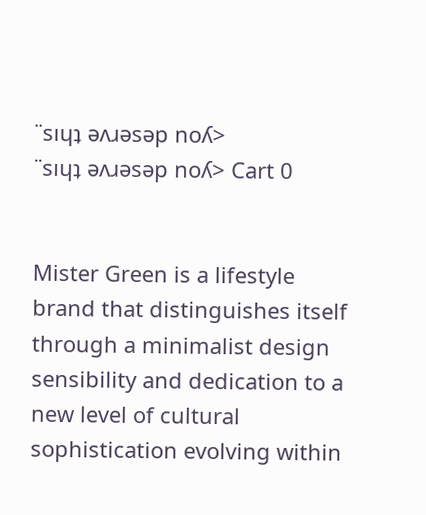˙˙sıɥʇ ǝʌɹǝsǝp noʎ>
˙˙sıɥʇ ǝʌɹǝsǝp noʎ> Cart 0


Mister Green is a lifestyle brand that distinguishes itself through a minimalist design sensibility and dedication to a new level of cultural sophistication evolving within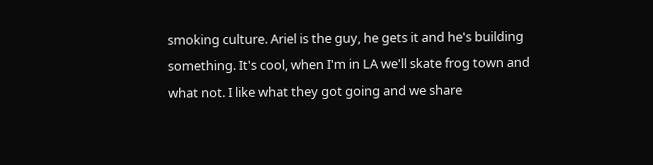smoking culture. Ariel is the guy, he gets it and he's building something. It's cool, when I'm in LA we'll skate frog town and what not. I like what they got going and we share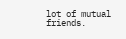lot of mutual friends.